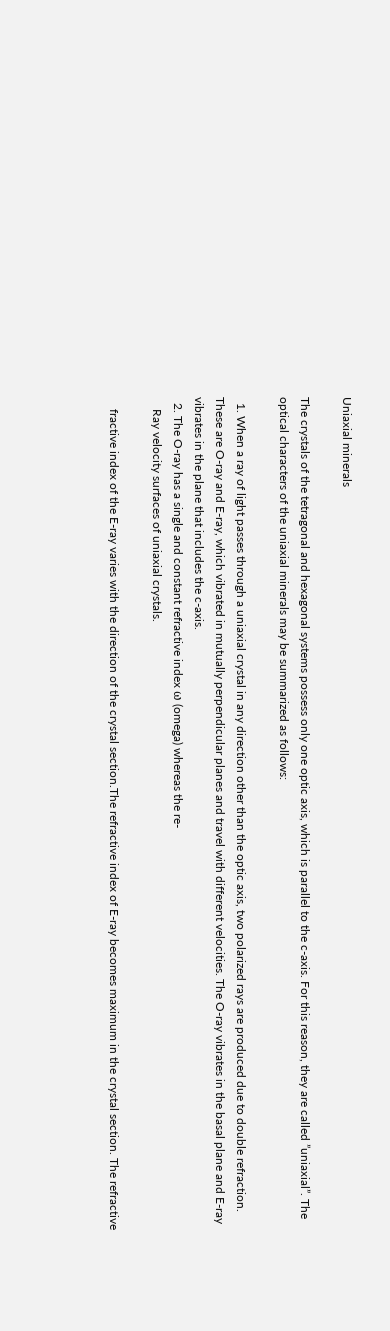Uniaxial minerals

The crystals of the tetragonal and hexagonal systems possess only one optic axis, which is parallel to the c-axis. For this reason, they are called ”uniaxial”. The optical characters of the uniaxial minerals may be summarized as follows:

  1. When a ray of light passes through a uniaxial crystal in any direction other than the optic axis, two polarized rays are produced due to double refraction. These are O-ray and E-ray, which vibrated in mutually perpendicular planes and travel with different velocities. The O-ray vibrates in the basal plane and E-ray vibrates in the plane that includes the c-axis.
  2. The O-ray has a single and constant refractive index ω (omega) whereas the re-
    Ray velocity surfaces of uniaxial crystals.

    fractive index of the E-ray varies with the direction of the crystal section.The refractive index of E-ray becomes maximum in the crystal section. The refractive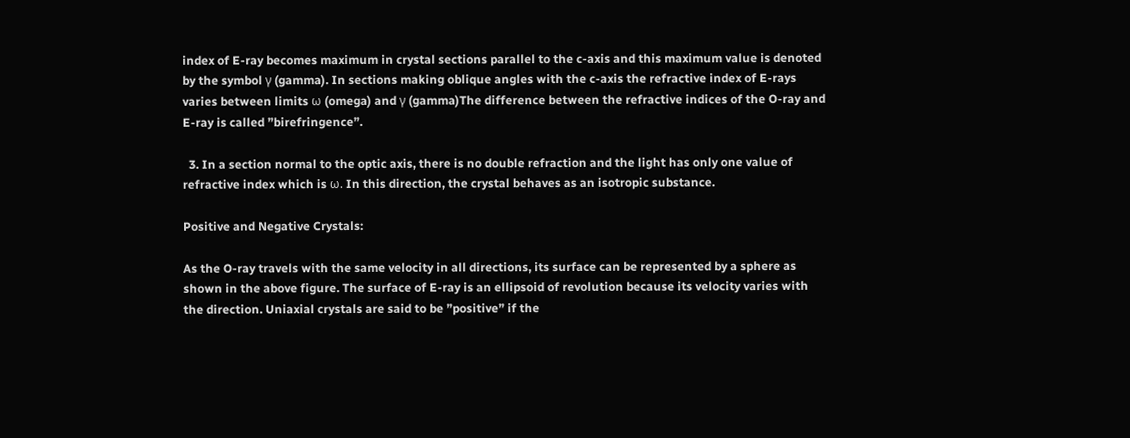index of E-ray becomes maximum in crystal sections parallel to the c-axis and this maximum value is denoted by the symbol γ (gamma). In sections making oblique angles with the c-axis the refractive index of E-rays varies between limits ω (omega) and γ (gamma)The difference between the refractive indices of the O-ray and E-ray is called ”birefringence”.

  3. In a section normal to the optic axis, there is no double refraction and the light has only one value of refractive index which is ω. In this direction, the crystal behaves as an isotropic substance.

Positive and Negative Crystals:

As the O-ray travels with the same velocity in all directions, its surface can be represented by a sphere as shown in the above figure. The surface of E-ray is an ellipsoid of revolution because its velocity varies with the direction. Uniaxial crystals are said to be ”positive” if the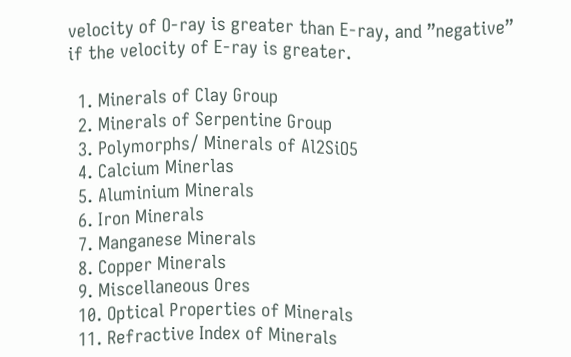velocity of O-ray is greater than E-ray, and ”negative” if the velocity of E-ray is greater.

  1. Minerals of Clay Group
  2. Minerals of Serpentine Group
  3. Polymorphs/ Minerals of Al2SiO5
  4. Calcium Minerlas
  5. Aluminium Minerals
  6. Iron Minerals
  7. Manganese Minerals
  8. Copper Minerals
  9. Miscellaneous Ores
  10. Optical Properties of Minerals
  11. Refractive Index of Minerals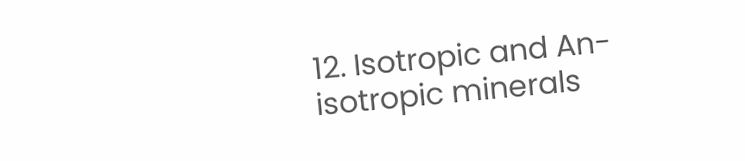12. Isotropic and An-isotropic minerals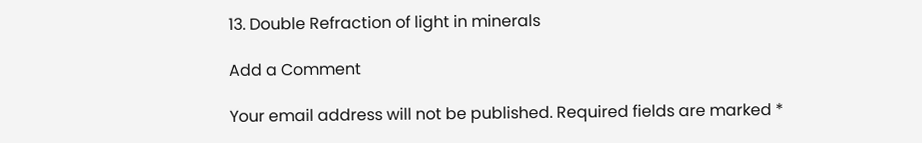13. Double Refraction of light in minerals

Add a Comment

Your email address will not be published. Required fields are marked *